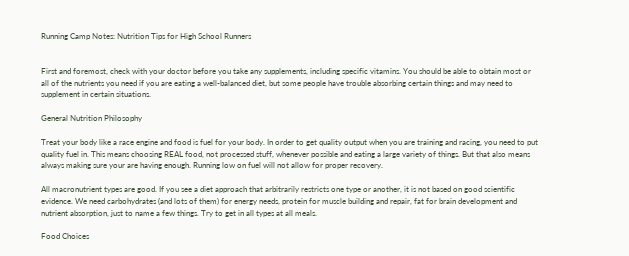Running Camp Notes: Nutrition Tips for High School Runners


First and foremost, check with your doctor before you take any supplements, including specific vitamins. You should be able to obtain most or all of the nutrients you need if you are eating a well-balanced diet, but some people have trouble absorbing certain things and may need to supplement in certain situations.

General Nutrition Philosophy

Treat your body like a race engine and food is fuel for your body. In order to get quality output when you are training and racing, you need to put quality fuel in. This means choosing REAL food, not processed stuff, whenever possible and eating a large variety of things. But that also means always making sure your are having enough. Running low on fuel will not allow for proper recovery.

All macronutrient types are good. If you see a diet approach that arbitrarily restricts one type or another, it is not based on good scientific evidence. We need carbohydrates (and lots of them) for energy needs, protein for muscle building and repair, fat for brain development and nutrient absorption, just to name a few things. Try to get in all types at all meals.

Food Choices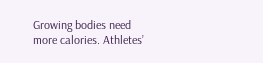Growing bodies need more calories. Athletes’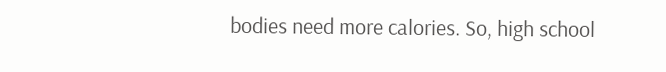bodies need more calories. So, high school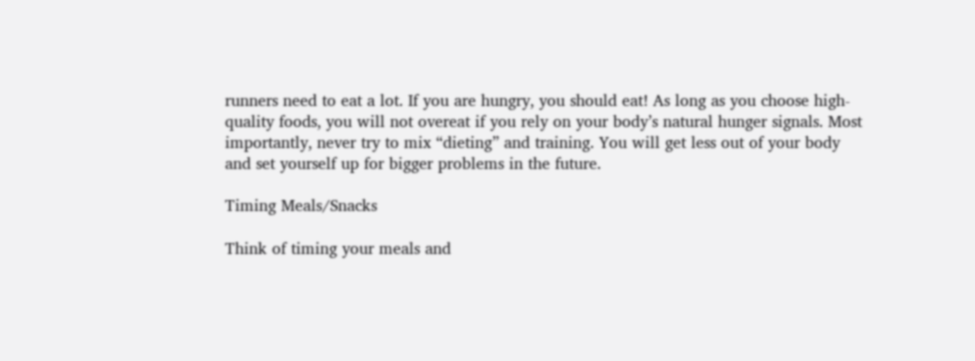runners need to eat a lot. If you are hungry, you should eat! As long as you choose high-quality foods, you will not overeat if you rely on your body’s natural hunger signals. Most importantly, never try to mix “dieting” and training. You will get less out of your body and set yourself up for bigger problems in the future.

Timing Meals/Snacks

Think of timing your meals and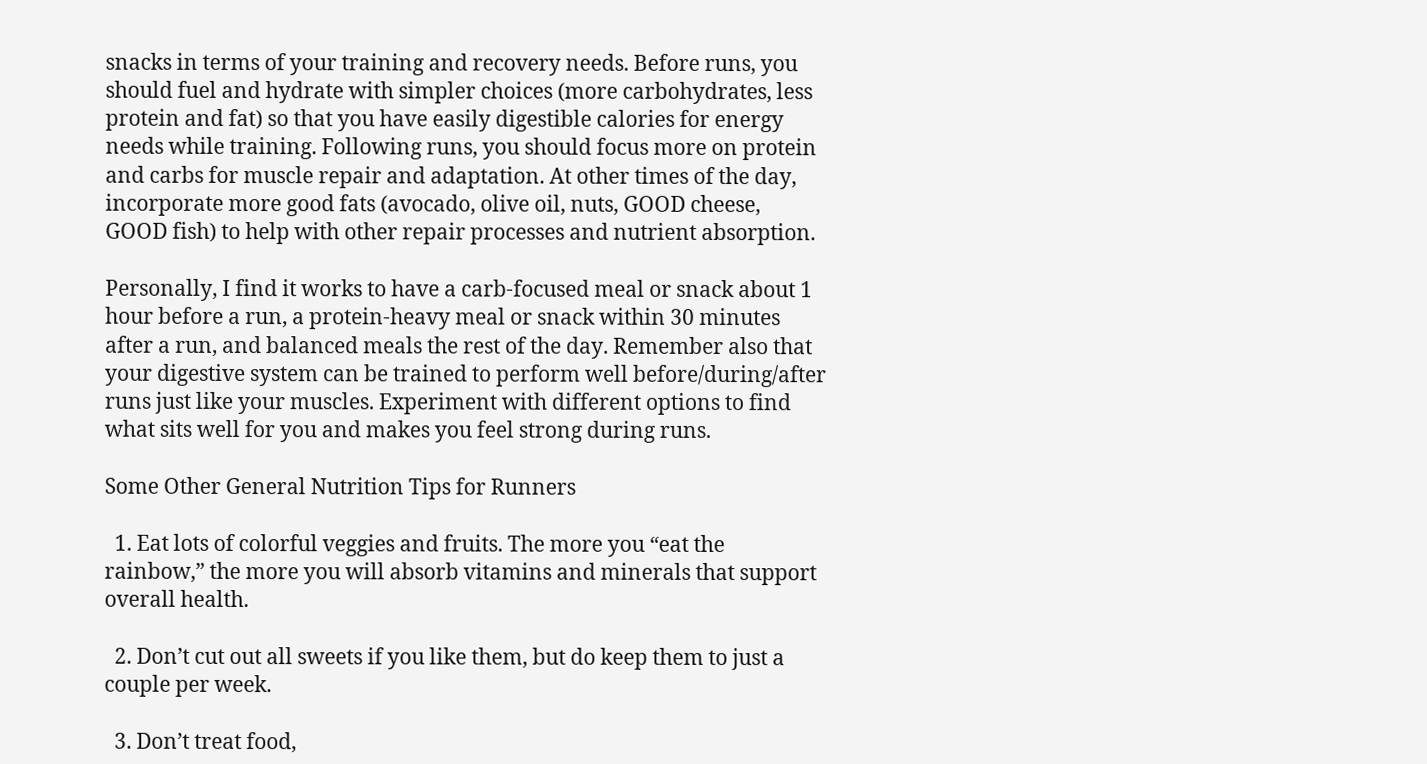snacks in terms of your training and recovery needs. Before runs, you should fuel and hydrate with simpler choices (more carbohydrates, less protein and fat) so that you have easily digestible calories for energy needs while training. Following runs, you should focus more on protein and carbs for muscle repair and adaptation. At other times of the day, incorporate more good fats (avocado, olive oil, nuts, GOOD cheese, GOOD fish) to help with other repair processes and nutrient absorption.

Personally, I find it works to have a carb-focused meal or snack about 1 hour before a run, a protein-heavy meal or snack within 30 minutes after a run, and balanced meals the rest of the day. Remember also that your digestive system can be trained to perform well before/during/after runs just like your muscles. Experiment with different options to find what sits well for you and makes you feel strong during runs.

Some Other General Nutrition Tips for Runners

  1. Eat lots of colorful veggies and fruits. The more you “eat the rainbow,” the more you will absorb vitamins and minerals that support overall health.

  2. Don’t cut out all sweets if you like them, but do keep them to just a couple per week.

  3. Don’t treat food,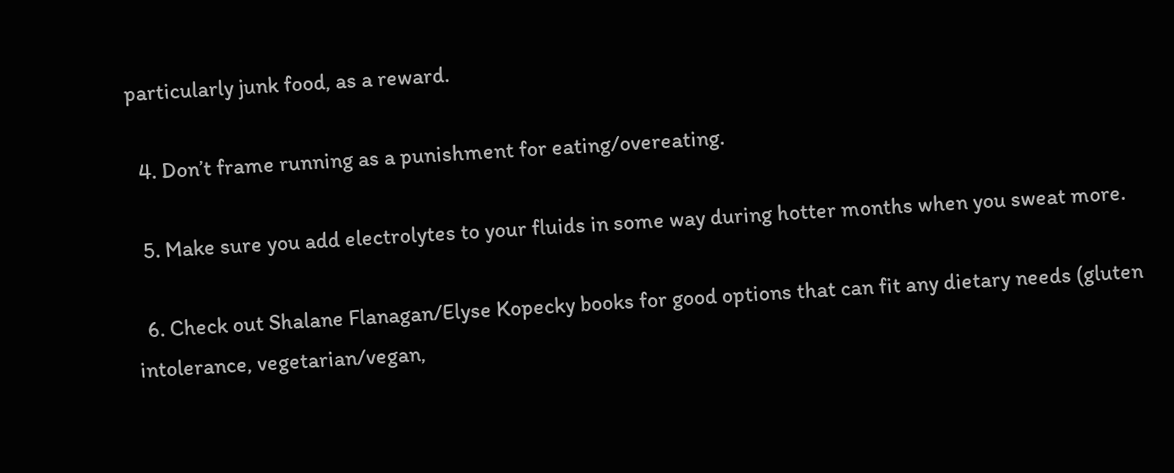particularly junk food, as a reward.

  4. Don’t frame running as a punishment for eating/overeating.

  5. Make sure you add electrolytes to your fluids in some way during hotter months when you sweat more.

  6. Check out Shalane Flanagan/Elyse Kopecky books for good options that can fit any dietary needs (gluten intolerance, vegetarian/vegan,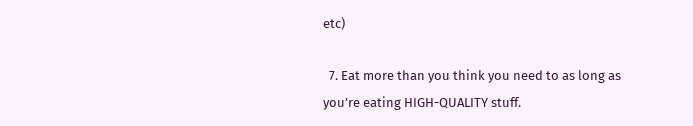etc)

  7. Eat more than you think you need to as long as you’re eating HIGH-QUALITY stuff.